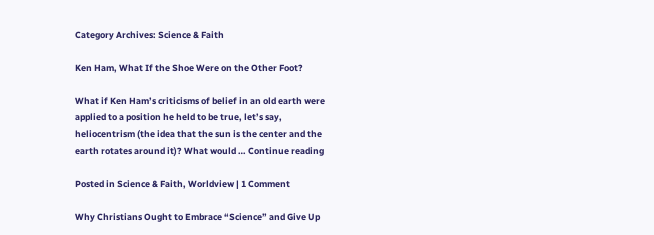Category Archives: Science & Faith

Ken Ham, What If the Shoe Were on the Other Foot?

What if Ken Ham’s criticisms of belief in an old earth were applied to a position he held to be true, let’s say, heliocentrism (the idea that the sun is the center and the earth rotates around it)? What would … Continue reading

Posted in Science & Faith, Worldview | 1 Comment

Why Christians Ought to Embrace “Science” and Give Up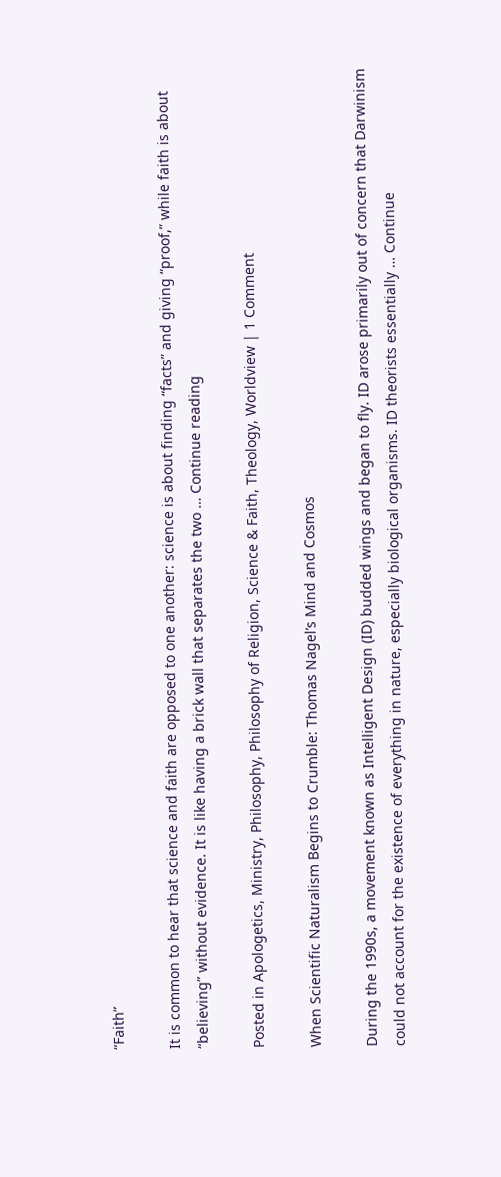“Faith”

It is common to hear that science and faith are opposed to one another: science is about finding “facts” and giving “proof,” while faith is about “believing” without evidence. It is like having a brick wall that separates the two … Continue reading

Posted in Apologetics, Ministry, Philosophy, Philosophy of Religion, Science & Faith, Theology, Worldview | 1 Comment

When Scientific Naturalism Begins to Crumble: Thomas Nagel’s Mind and Cosmos

During the 1990s, a movement known as Intelligent Design (ID) budded wings and began to fly. ID arose primarily out of concern that Darwinism could not account for the existence of everything in nature, especially biological organisms. ID theorists essentially … Continue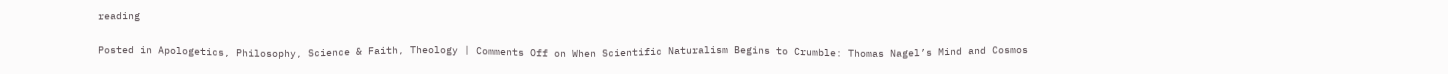reading

Posted in Apologetics, Philosophy, Science & Faith, Theology | Comments Off on When Scientific Naturalism Begins to Crumble: Thomas Nagel’s Mind and Cosmos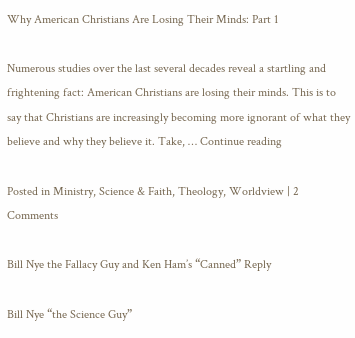Why American Christians Are Losing Their Minds: Part 1

Numerous studies over the last several decades reveal a startling and frightening fact: American Christians are losing their minds. This is to say that Christians are increasingly becoming more ignorant of what they believe and why they believe it. Take, … Continue reading

Posted in Ministry, Science & Faith, Theology, Worldview | 2 Comments

Bill Nye the Fallacy Guy and Ken Ham’s “Canned” Reply

Bill Nye “the Science Guy”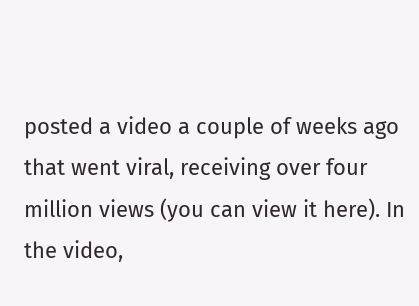posted a video a couple of weeks ago that went viral, receiving over four million views (you can view it here). In the video,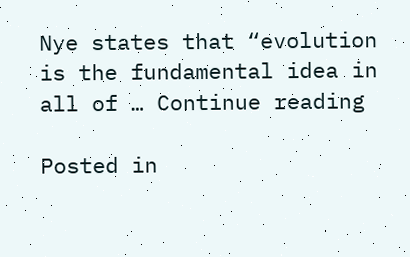Nye states that “evolution is the fundamental idea in all of … Continue reading

Posted in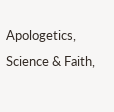Apologetics, Science & Faith,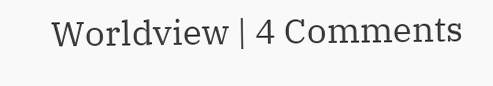Worldview | 4 Comments